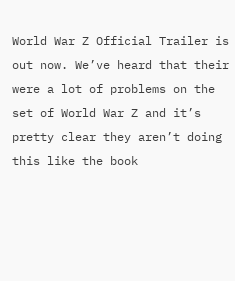World War Z Official Trailer is out now. We’ve heard that their were a lot of problems on the set of World War Z and it’s pretty clear they aren’t doing this like the book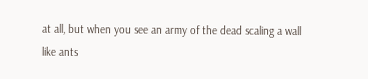at all, but when you see an army of the dead scaling a wall like ants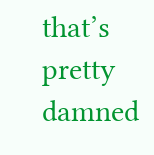that’s pretty damned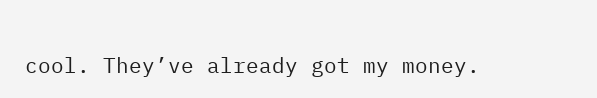cool. They’ve already got my money.